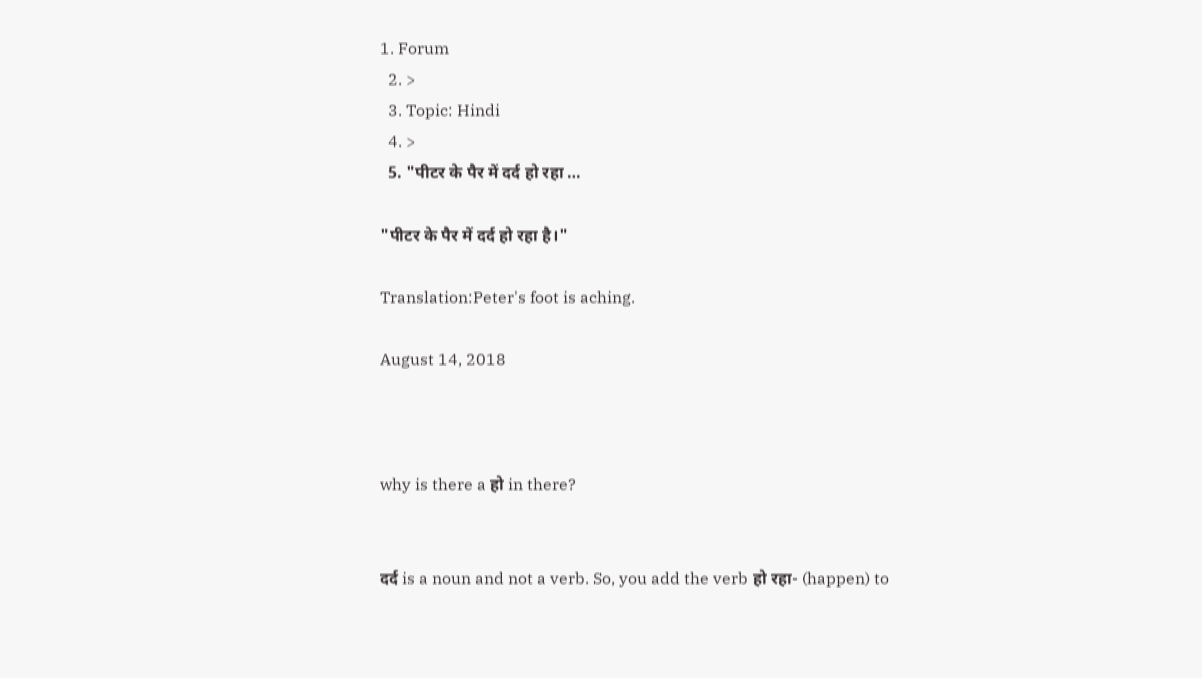1. Forum
  2. >
  3. Topic: Hindi
  4. >
  5. "पीटर के पैर में दर्द हो रहा …

"पीटर के पैर में दर्द हो रहा है।"

Translation:Peter's foot is aching.

August 14, 2018



why is there a हो in there?


दर्द is a noun and not a verb. So, you add the verb हो रहा- (happen) to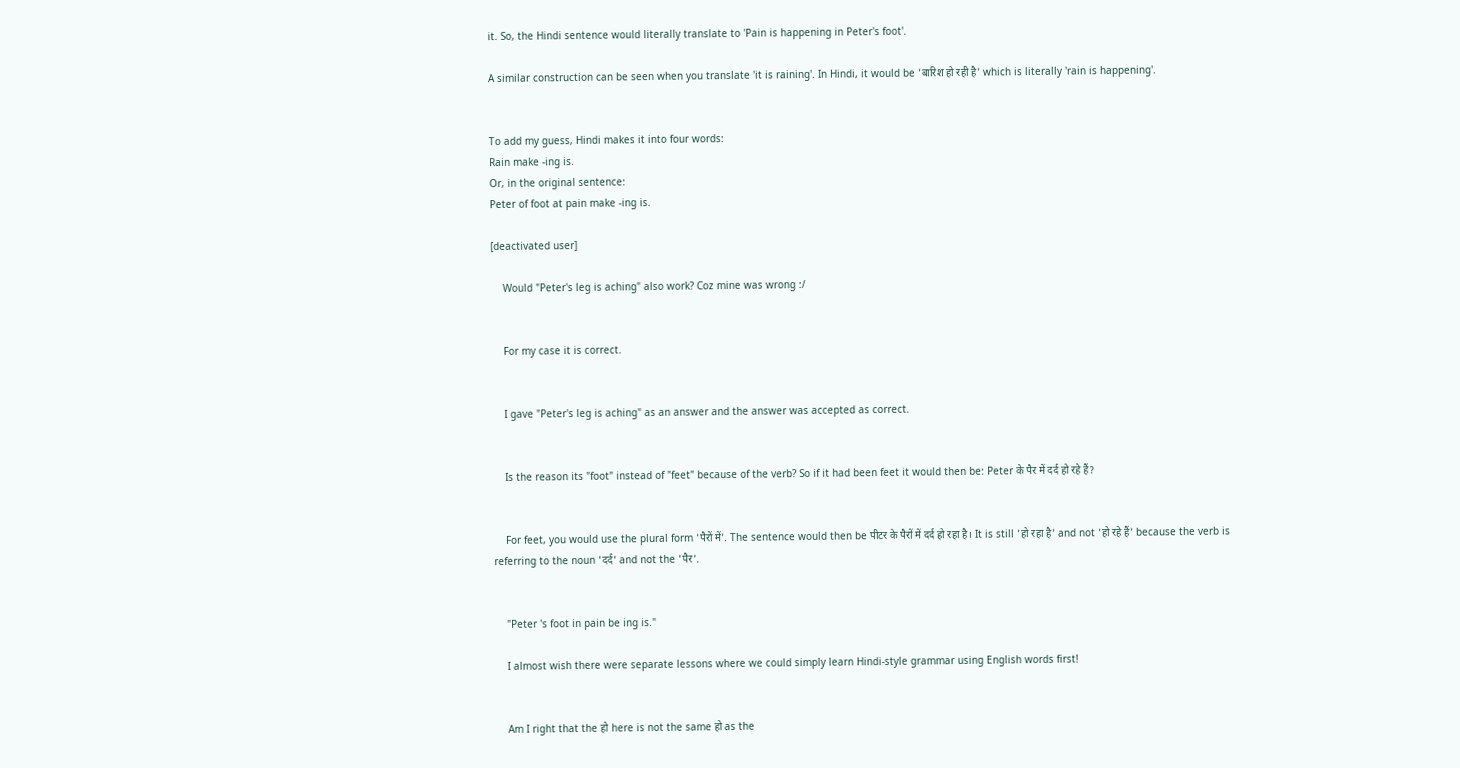it. So, the Hindi sentence would literally translate to 'Pain is happening in Peter's foot'.

A similar construction can be seen when you translate 'it is raining'. In Hindi, it would be 'बारिश हो रही है' which is literally 'rain is happening'.


To add my guess, Hindi makes it into four words:
Rain make -ing is.
Or, in the original sentence:
Peter of foot at pain make -ing is.

[deactivated user]

    Would "Peter's leg is aching" also work? Coz mine was wrong :/


    For my case it is correct.


    I gave "Peter's leg is aching" as an answer and the answer was accepted as correct.


    Is the reason its "foot" instead of "feet" because of the verb? So if it had been feet it would then be: Peter के पैर में दर्द हो रहे हैं?


    For feet, you would use the plural form 'पैरों में'. The sentence would then be पीटर के पैरों में दर्द हो रहा है। It is still 'हो रहा है' and not 'हो रहे हैं' because the verb is referring to the noun 'दर्द' and not the 'पैर'.


    "Peter 's foot in pain be ing is."

    I almost wish there were separate lessons where we could simply learn Hindi-style grammar using English words first!


    Am I right that the हो here is not the same हो as the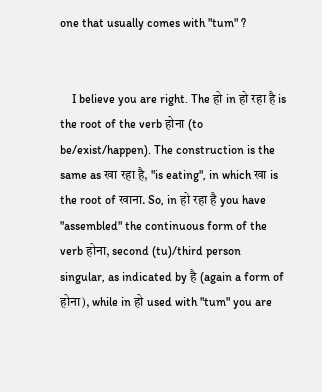one that usually comes with "tum" ?


    I believe you are right. The हो in हो रहा है is the root of the verb होना (to be/exist/happen). The construction is the same as खा रहा है, "is eating", in which खा is the root of खाना. So, in हो रहा है you have "assembled" the continuous form of the verb होना, second (tu)/third person singular, as indicated by है (again a form of होना), while in हो used with "tum" you are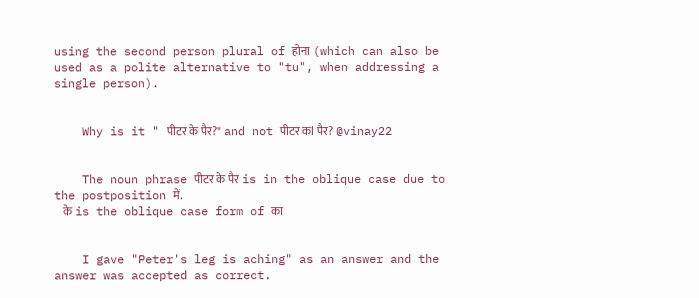using the second person plural of होना (which can also be used as a polite alternative to "tu", when addressing a single person).


    Why is it " पीटर के पैर?" and not पीटर कl पैर? @vinay22


    The noun phrase पीटर के पैर is in the oblique case due to the postposition में.
    के is the oblique case form of का


    I gave "Peter's leg is aching" as an answer and the answer was accepted as correct.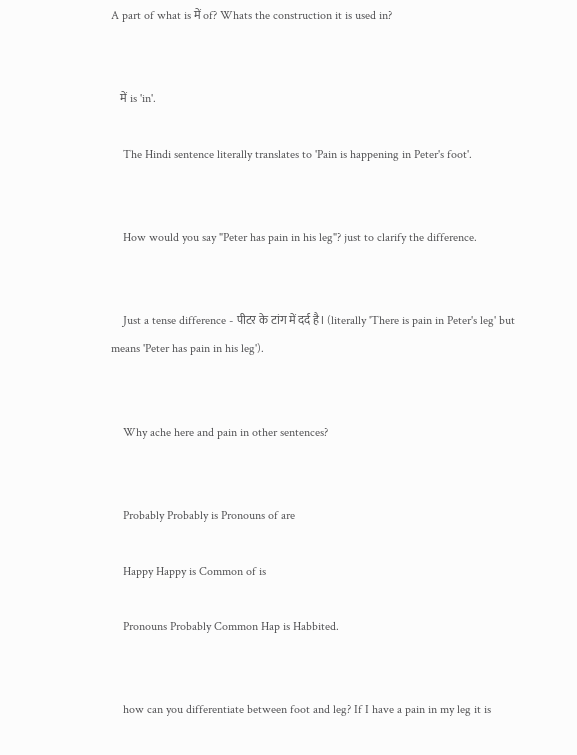A part of what is में of? Whats the construction it is used in?


    में is 'in'.

    The Hindi sentence literally translates to 'Pain is happening in Peter's foot'.


    How would you say "Peter has pain in his leg"? just to clarify the difference.


    Just a tense difference - पीटर के टांग में दर्द है। (literally 'There is pain in Peter's leg' but means 'Peter has pain in his leg').


    Why ache here and pain in other sentences?


    Probably Probably is Pronouns of are

    Happy Happy is Common of is

    Pronouns Probably Common Hap is Habbited.


    how can you differentiate between foot and leg? If I have a pain in my leg it is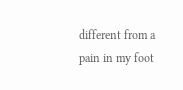different from a pain in my foot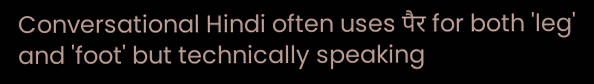Conversational Hindi often uses पैर for both 'leg' and 'foot' but technically speaking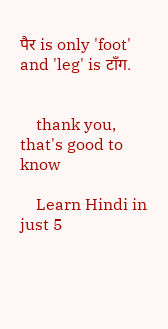पैर is only 'foot' and 'leg' is टाँग.


    thank you, that's good to know

    Learn Hindi in just 5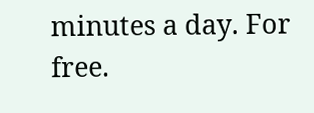minutes a day. For free.